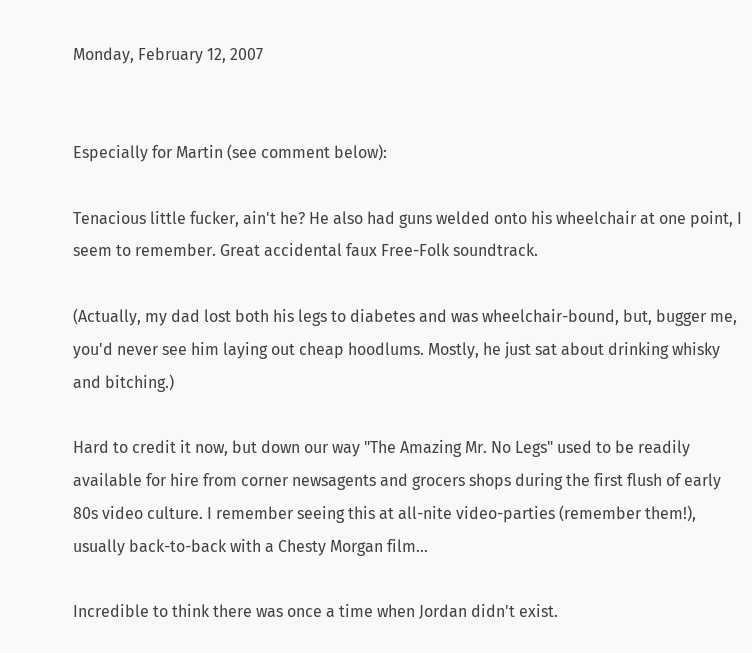Monday, February 12, 2007


Especially for Martin (see comment below):

Tenacious little fucker, ain't he? He also had guns welded onto his wheelchair at one point, I seem to remember. Great accidental faux Free-Folk soundtrack.

(Actually, my dad lost both his legs to diabetes and was wheelchair-bound, but, bugger me, you'd never see him laying out cheap hoodlums. Mostly, he just sat about drinking whisky and bitching.)

Hard to credit it now, but down our way "The Amazing Mr. No Legs" used to be readily available for hire from corner newsagents and grocers shops during the first flush of early 80s video culture. I remember seeing this at all-nite video-parties (remember them!), usually back-to-back with a Chesty Morgan film...

Incredible to think there was once a time when Jordan didn't exist.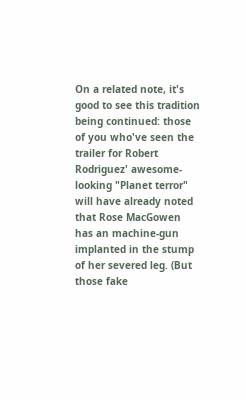On a related note, it's good to see this tradition being continued: those of you who've seen the trailer for Robert Rodriguez' awesome-looking "Planet terror" will have already noted that Rose MacGowen has an machine-gun implanted in the stump of her severed leg. (But those fake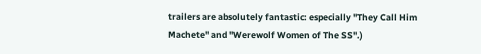trailers are absolutely fantastic: especially "They Call Him Machete" and "Werewolf Women of The SS".)